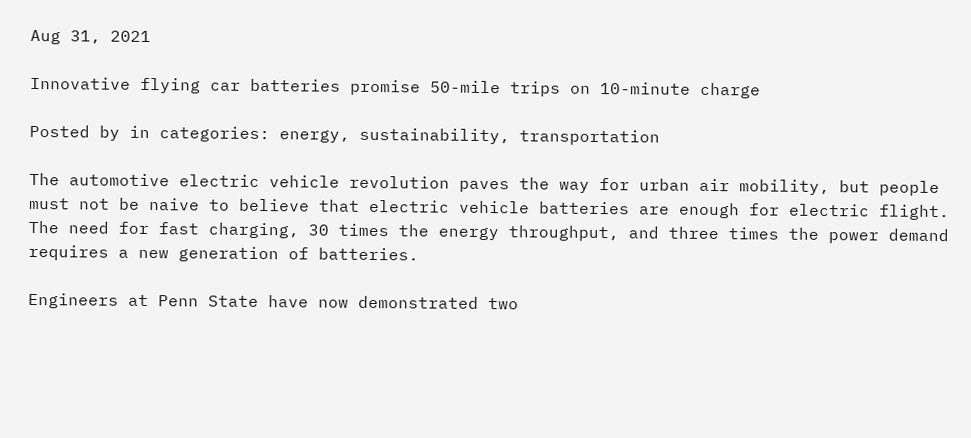Aug 31, 2021

Innovative flying car batteries promise 50-mile trips on 10-minute charge

Posted by in categories: energy, sustainability, transportation

The automotive electric vehicle revolution paves the way for urban air mobility, but people must not be naive to believe that electric vehicle batteries are enough for electric flight. The need for fast charging, 30 times the energy throughput, and three times the power demand requires a new generation of batteries.

Engineers at Penn State have now demonstrated two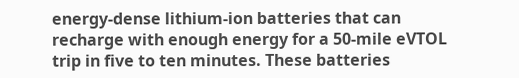energy-dense lithium-ion batteries that can recharge with enough energy for a 50-mile eVTOL trip in five to ten minutes. These batteries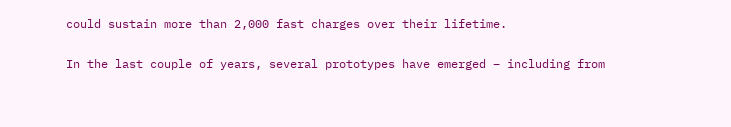could sustain more than 2,000 fast charges over their lifetime.

In the last couple of years, several prototypes have emerged – including from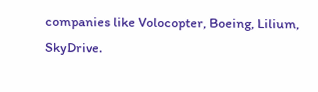companies like Volocopter, Boeing, Lilium, SkyDrive.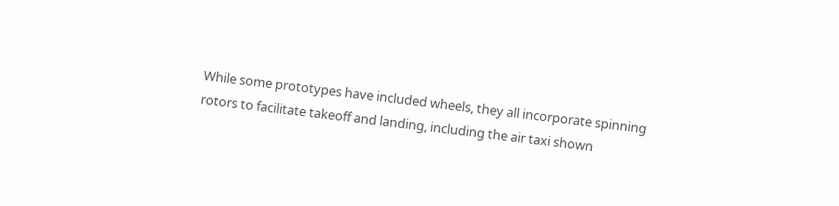While some prototypes have included wheels, they all incorporate spinning rotors to facilitate takeoff and landing, including the air taxi shown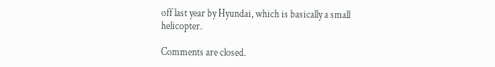off last year by Hyundai, which is basically a small helicopter.

Comments are closed.